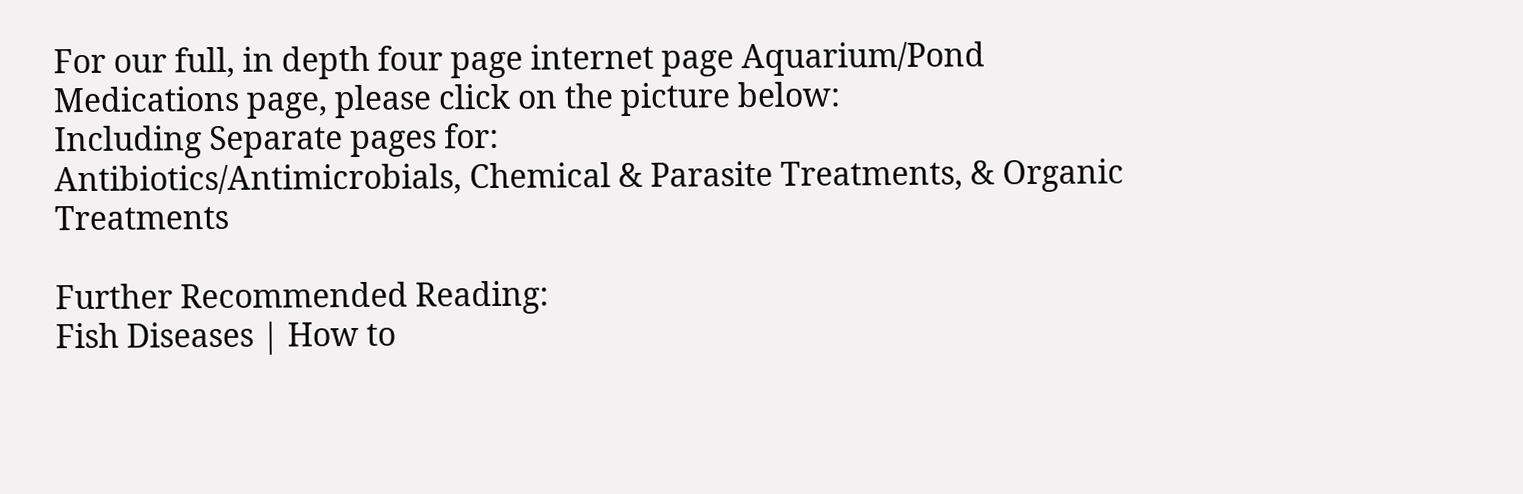For our full, in depth four page internet page Aquarium/Pond Medications page, please click on the picture below:
Including Separate pages for:
Antibiotics/Antimicrobials, Chemical & Parasite Treatments, & Organic Treatments

Further Recommended Reading:
Fish Diseases | How to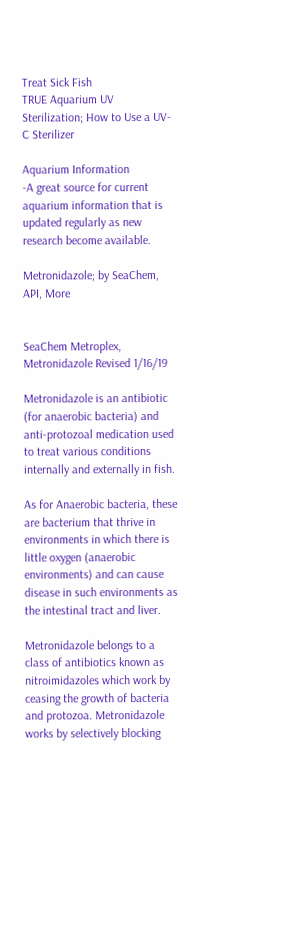Treat Sick Fish
TRUE Aquarium UV Sterilization; How to Use a UV-C Sterilizer

Aquarium Information
-A great source for current aquarium information that is updated regularly as new research become available.

Metronidazole; by SeaChem, API, More


SeaChem Metroplex, Metronidazole Revised 1/16/19

Metronidazole is an antibiotic (for anaerobic bacteria) and anti-protozoal medication used to treat various conditions internally and externally in fish.

As for Anaerobic bacteria, these are bacterium that thrive in environments in which there is little oxygen (anaerobic environments) and can cause disease in such environments as the intestinal tract and liver.

Metronidazole belongs to a class of antibiotics known as nitroimidazoles which work by ceasing the growth of bacteria and protozoa. Metronidazole works by selectively blocking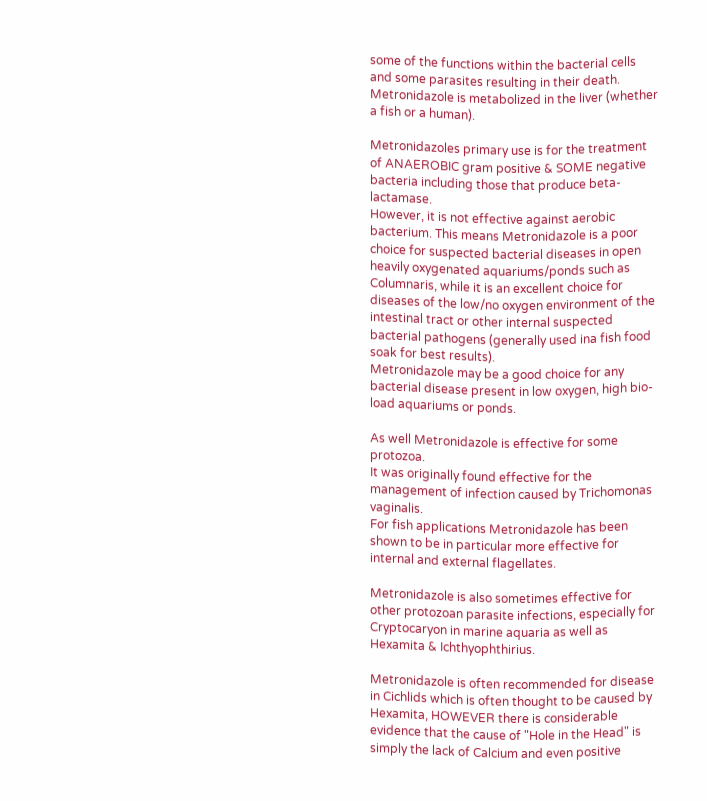some of the functions within the bacterial cells and some parasites resulting in their death.
Metronidazole is metabolized in the liver (whether a fish or a human).

Metronidazoles primary use is for the treatment of ANAEROBIC gram positive & SOME negative bacteria including those that produce beta-lactamase.
However, it is not effective against aerobic bacterium. This means Metronidazole is a poor choice for suspected bacterial diseases in open heavily oxygenated aquariums/ponds such as Columnaris, while it is an excellent choice for diseases of the low/no oxygen environment of the intestinal tract or other internal suspected bacterial pathogens (generally used ina fish food soak for best results).
Metronidazole may be a good choice for any bacterial disease present in low oxygen, high bio-load aquariums or ponds.

As well Metronidazole is effective for some protozoa.
It was originally found effective for the management of infection caused by Trichomonas vaginalis.
For fish applications Metronidazole has been shown to be in particular more effective for internal and external flagellates.

Metronidazole is also sometimes effective for other protozoan parasite infections, especially for Cryptocaryon in marine aquaria as well as Hexamita & Ichthyophthirius.

Metronidazole is often recommended for disease in Cichlids which is often thought to be caused by Hexamita, HOWEVER there is considerable evidence that the cause of "Hole in the Head" is simply the lack of Calcium and even positive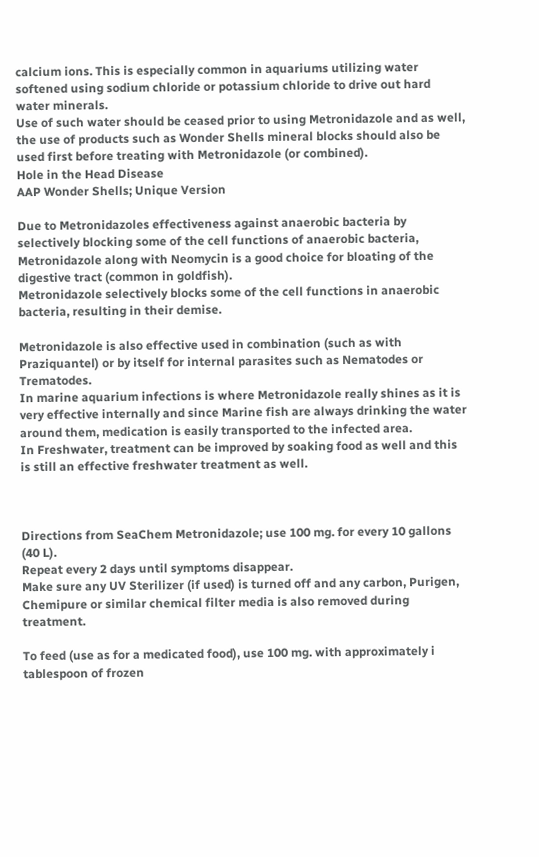calcium ions. This is especially common in aquariums utilizing water softened using sodium chloride or potassium chloride to drive out hard water minerals.
Use of such water should be ceased prior to using Metronidazole and as well, the use of products such as Wonder Shells mineral blocks should also be used first before treating with Metronidazole (or combined).
Hole in the Head Disease
AAP Wonder Shells; Unique Version

Due to Metronidazoles effectiveness against anaerobic bacteria by selectively blocking some of the cell functions of anaerobic bacteria, Metronidazole along with Neomycin is a good choice for bloating of the digestive tract (common in goldfish).
Metronidazole selectively blocks some of the cell functions in anaerobic bacteria, resulting in their demise.

Metronidazole is also effective used in combination (such as with Praziquantel) or by itself for internal parasites such as Nematodes or Trematodes.
In marine aquarium infections is where Metronidazole really shines as it is very effective internally and since Marine fish are always drinking the water around them, medication is easily transported to the infected area.
In Freshwater, treatment can be improved by soaking food as well and this is still an effective freshwater treatment as well.



Directions from SeaChem Metronidazole; use 100 mg. for every 10 gallons (40 L).
Repeat every 2 days until symptoms disappear.
Make sure any UV Sterilizer (if used) is turned off and any carbon, Purigen, Chemipure or similar chemical filter media is also removed during treatment.

To feed (use as for a medicated food), use 100 mg. with approximately i tablespoon of frozen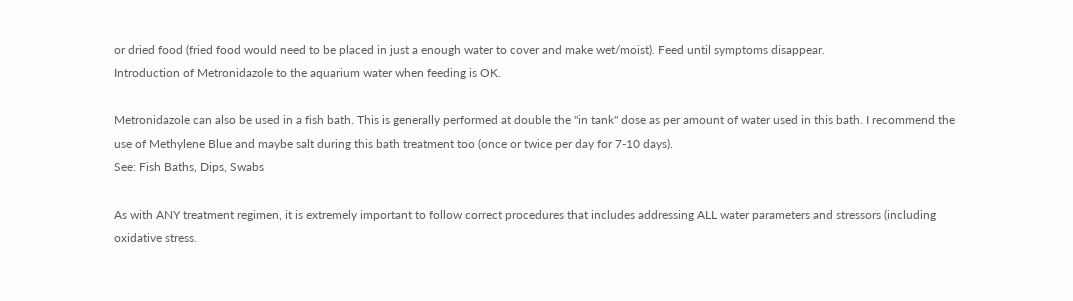or dried food (fried food would need to be placed in just a enough water to cover and make wet/moist). Feed until symptoms disappear.
Introduction of Metronidazole to the aquarium water when feeding is OK.

Metronidazole can also be used in a fish bath. This is generally performed at double the "in tank" dose as per amount of water used in this bath. I recommend the use of Methylene Blue and maybe salt during this bath treatment too (once or twice per day for 7-10 days).
See: Fish Baths, Dips, Swabs

As with ANY treatment regimen, it is extremely important to follow correct procedures that includes addressing ALL water parameters and stressors (including oxidative stress.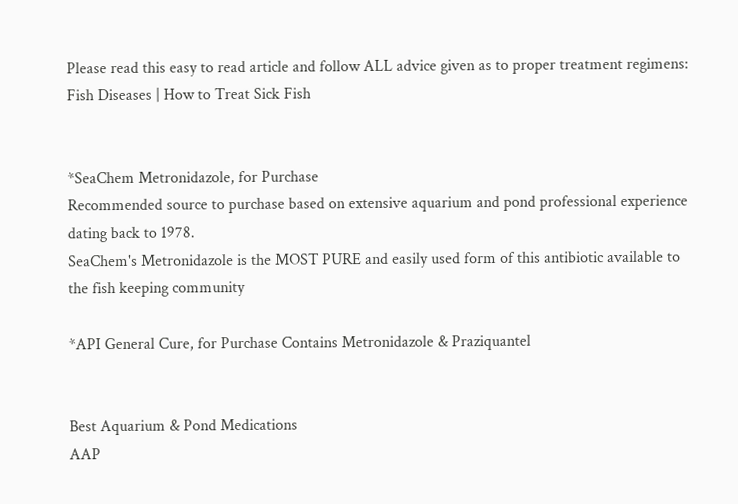Please read this easy to read article and follow ALL advice given as to proper treatment regimens:
Fish Diseases | How to Treat Sick Fish


*SeaChem Metronidazole, for Purchase
Recommended source to purchase based on extensive aquarium and pond professional experience dating back to 1978.
SeaChem's Metronidazole is the MOST PURE and easily used form of this antibiotic available to the fish keeping community

*API General Cure, for Purchase Contains Metronidazole & Praziquantel


Best Aquarium & Pond Medications
AAP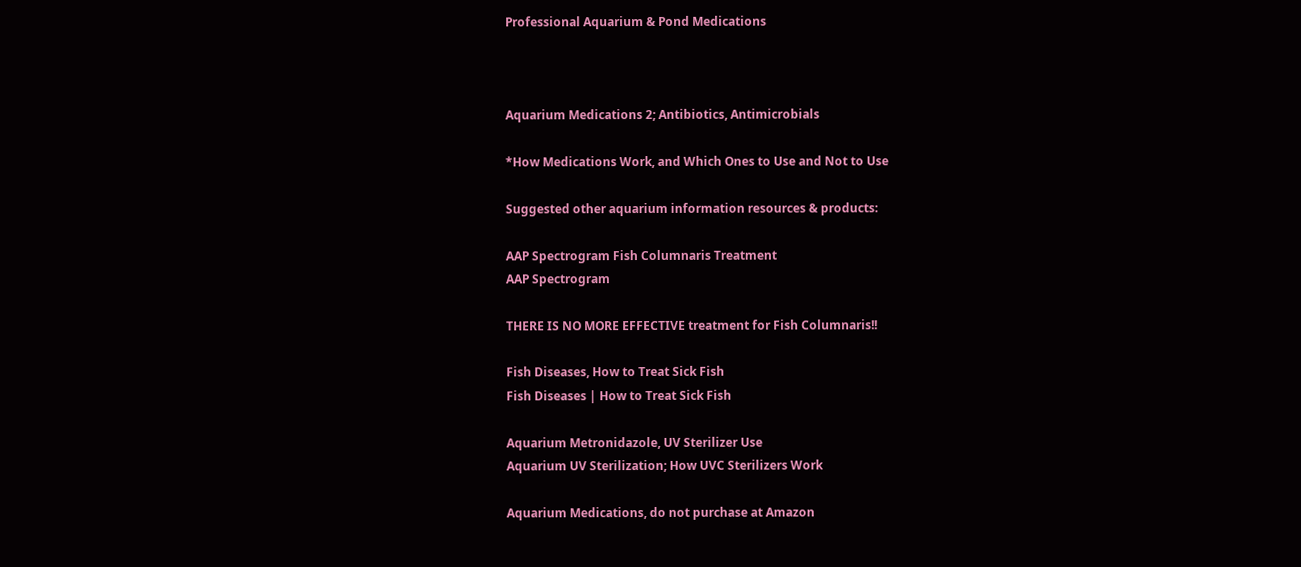Professional Aquarium & Pond Medications



Aquarium Medications 2; Antibiotics, Antimicrobials

*How Medications Work, and Which Ones to Use and Not to Use

Suggested other aquarium information resources & products:

AAP Spectrogram Fish Columnaris Treatment
AAP Spectrogram

THERE IS NO MORE EFFECTIVE treatment for Fish Columnaris!!

Fish Diseases, How to Treat Sick Fish
Fish Diseases | How to Treat Sick Fish

Aquarium Metronidazole, UV Sterilizer Use
Aquarium UV Sterilization; How UVC Sterilizers Work

Aquarium Medications, do not purchase at Amazon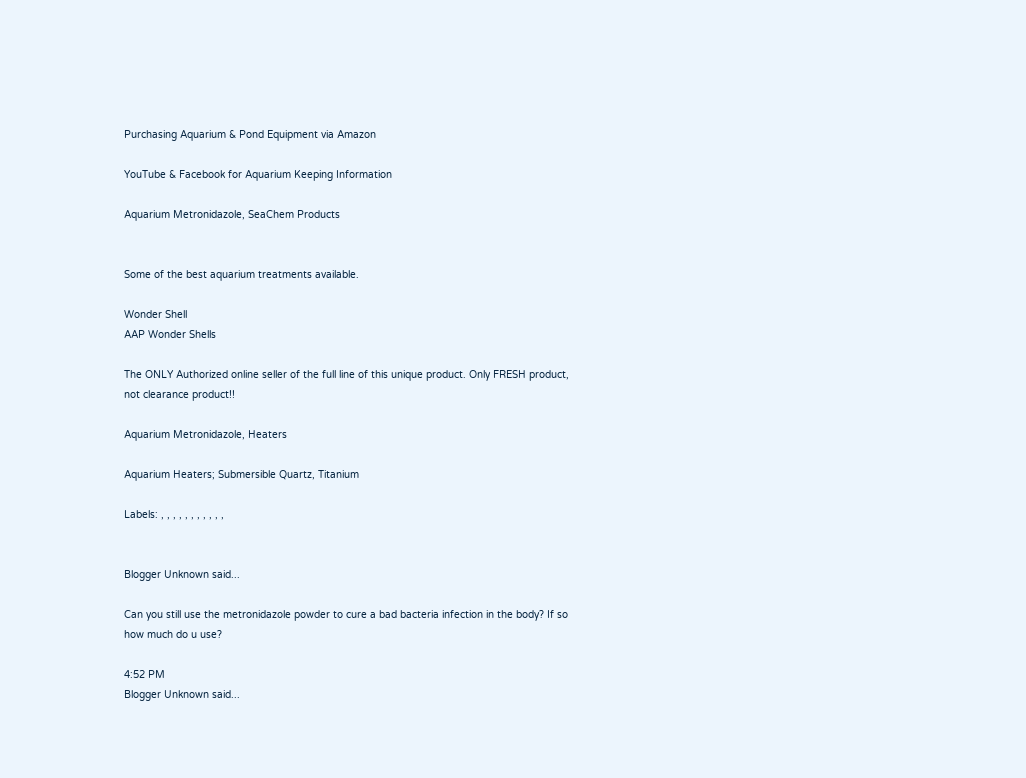Purchasing Aquarium & Pond Equipment via Amazon

YouTube & Facebook for Aquarium Keeping Information

Aquarium Metronidazole, SeaChem Products


Some of the best aquarium treatments available.

Wonder Shell
AAP Wonder Shells

The ONLY Authorized online seller of the full line of this unique product. Only FRESH product, not clearance product!!

Aquarium Metronidazole, Heaters

Aquarium Heaters; Submersible Quartz, Titanium

Labels: , , , , , , , , , , ,


Blogger Unknown said...

Can you still use the metronidazole powder to cure a bad bacteria infection in the body? If so how much do u use?

4:52 PM
Blogger Unknown said...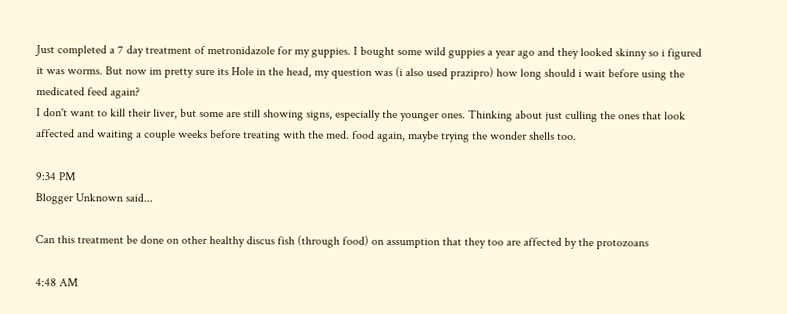Just completed a 7 day treatment of metronidazole for my guppies. I bought some wild guppies a year ago and they looked skinny so i figured it was worms. But now im pretty sure its Hole in the head, my question was (i also used prazipro) how long should i wait before using the medicated feed again?
I don't want to kill their liver, but some are still showing signs, especially the younger ones. Thinking about just culling the ones that look affected and waiting a couple weeks before treating with the med. food again, maybe trying the wonder shells too.

9:34 PM
Blogger Unknown said...

Can this treatment be done on other healthy discus fish (through food) on assumption that they too are affected by the protozoans

4:48 AM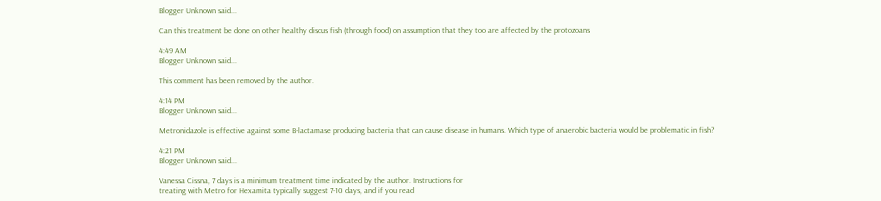Blogger Unknown said...

Can this treatment be done on other healthy discus fish (through food) on assumption that they too are affected by the protozoans

4:49 AM
Blogger Unknown said...

This comment has been removed by the author.

4:14 PM
Blogger Unknown said...

Metronidazole is effective against some B-lactamase producing bacteria that can cause disease in humans. Which type of anaerobic bacteria would be problematic in fish?

4:21 PM
Blogger Unknown said...

Vanessa Cissna, 7 days is a minimum treatment time indicated by the author. Instructions for
treating with Metro for Hexamita typically suggest 7-10 days, and if you read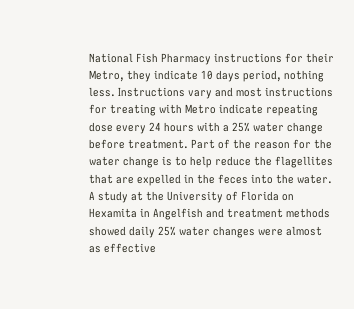National Fish Pharmacy instructions for their Metro, they indicate 10 days period, nothing less. Instructions vary and most instructions for treating with Metro indicate repeating dose every 24 hours with a 25% water change before treatment. Part of the reason for the water change is to help reduce the flagellites that are expelled in the feces into the water. A study at the University of Florida on Hexamita in Angelfish and treatment methods showed daily 25% water changes were almost as effective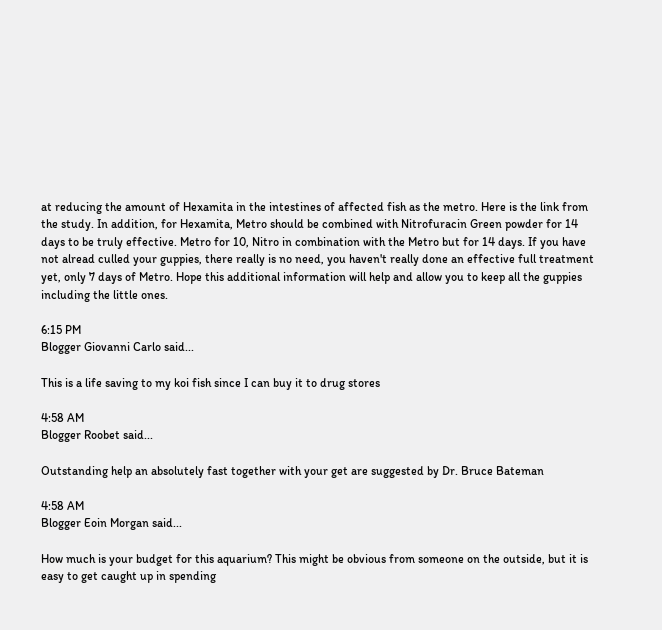at reducing the amount of Hexamita in the intestines of affected fish as the metro. Here is the link from the study. In addition, for Hexamita, Metro should be combined with Nitrofuracin Green powder for 14 days to be truly effective. Metro for 10, Nitro in combination with the Metro but for 14 days. If you have not alread culled your guppies, there really is no need, you haven't really done an effective full treatment yet, only 7 days of Metro. Hope this additional information will help and allow you to keep all the guppies including the little ones.

6:15 PM
Blogger Giovanni Carlo said...

This is a life saving to my koi fish since I can buy it to drug stores

4:58 AM
Blogger Roobet said...

Outstanding help an absolutely fast together with your get are suggested by Dr. Bruce Bateman

4:58 AM
Blogger Eoin Morgan said...

How much is your budget for this aquarium? This might be obvious from someone on the outside, but it is easy to get caught up in spending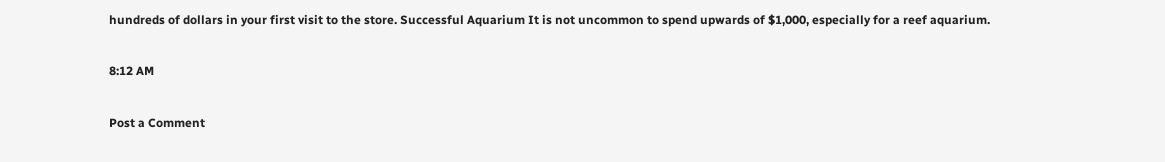hundreds of dollars in your first visit to the store. Successful Aquarium It is not uncommon to spend upwards of $1,000, especially for a reef aquarium.

8:12 AM

Post a Comment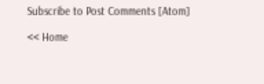Subscribe to Post Comments [Atom]

<< Home